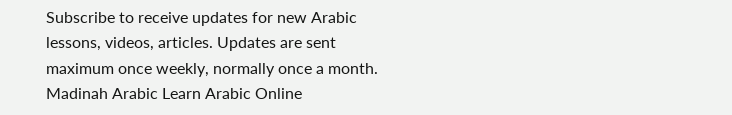Subscribe to receive updates for new Arabic lessons, videos, articles. Updates are sent maximum once weekly, normally once a month.
Madinah Arabic Learn Arabic Online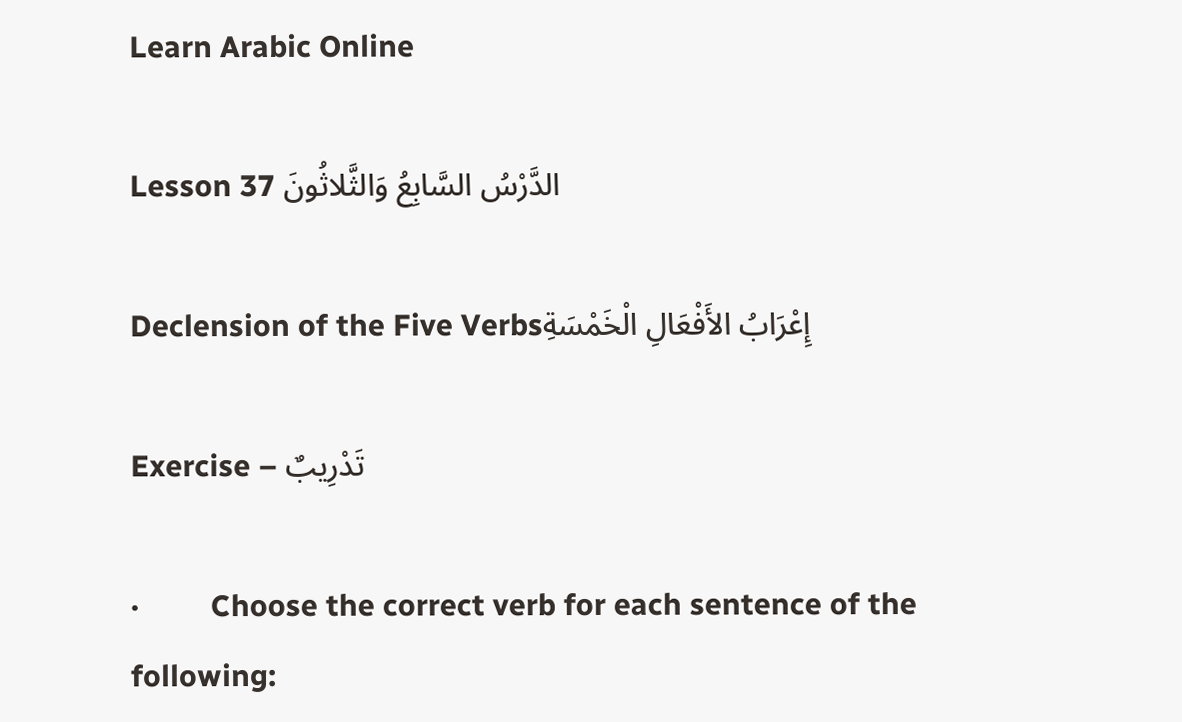Learn Arabic Online

Lesson 37 الدَّرْسُ السَّابِعُ وَالثَّلاثُونَ

Declension of the Five Verbsإِعْرَابُ الأَفْعَالِ الْخَمْسَةِ

Exercise – تَدْرِيبٌ

·         Choose the correct verb for each sentence of the following: